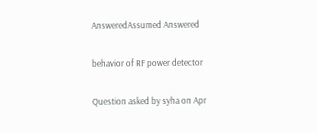AnsweredAssumed Answered

behavior of RF power detector

Question asked by syha on Apr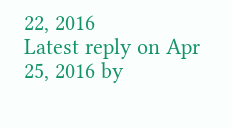22, 2016
Latest reply on Apr 25, 2016 by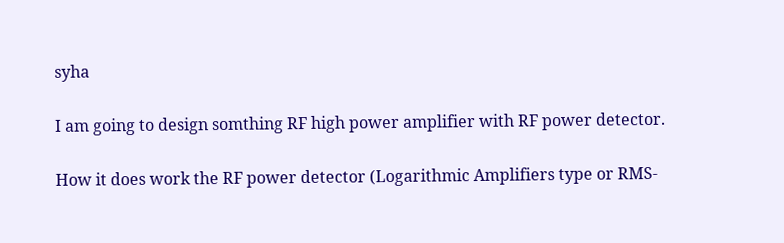syha

I am going to design somthing RF high power amplifier with RF power detector.

How it does work the RF power detector (Logarithmic Amplifiers type or RMS-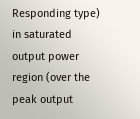Responding type) in saturated output power region (over the peak output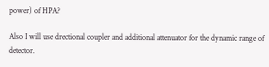power) of HPA?

Also I will use drectional coupler and additional attenuator for the dynamic range of detector.